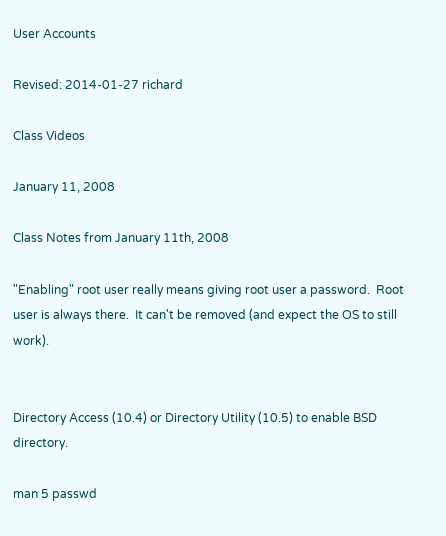User Accounts

Revised: 2014-01-27 richard

Class Videos

January 11, 2008

Class Notes from January 11th, 2008

"Enabling" root user really means giving root user a password.  Root user is always there.  It can't be removed (and expect the OS to still work).


Directory Access (10.4) or Directory Utility (10.5) to enable BSD directory.

man 5 passwd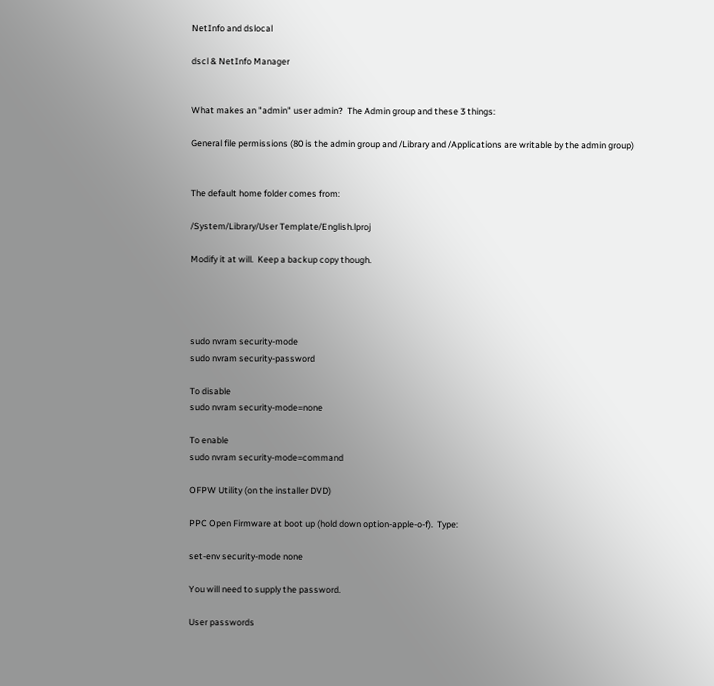NetInfo and dslocal

dscl & NetInfo Manager


What makes an "admin" user admin?  The Admin group and these 3 things:

General file permissions (80 is the admin group and /Library and /Applications are writable by the admin group)


The default home folder comes from:

/System/Library/User Template/English.lproj

Modify it at will.  Keep a backup copy though.




sudo nvram security-mode
sudo nvram security-password

To disable
sudo nvram security-mode=none

To enable
sudo nvram security-mode=command

OFPW Utility (on the installer DVD)

PPC Open Firmware at boot up (hold down option-apple-o-f).  Type:

set-env security-mode none

You will need to supply the password.

User passwords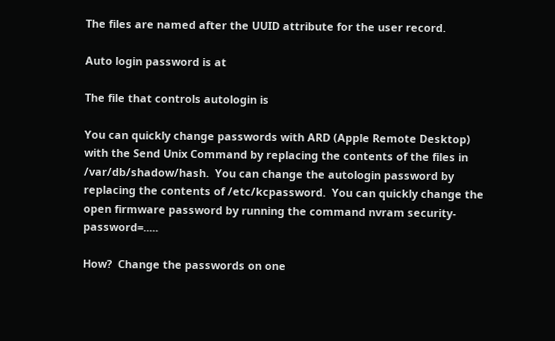The files are named after the UUID attribute for the user record.

Auto login password is at

The file that controls autologin is

You can quickly change passwords with ARD (Apple Remote Desktop) with the Send Unix Command by replacing the contents of the files in /var/db/shadow/hash.  You can change the autologin password by replacing the contents of /etc/kcpassword.  You can quickly change the open firmware password by running the command nvram security-password=.....

How?  Change the passwords on one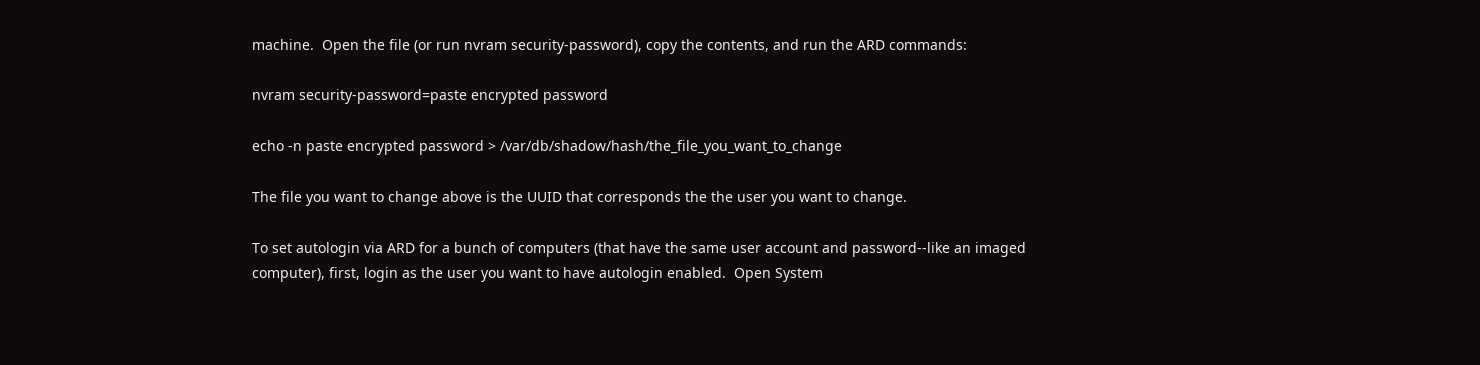machine.  Open the file (or run nvram security-password), copy the contents, and run the ARD commands:

nvram security-password=paste encrypted password

echo -n paste encrypted password > /var/db/shadow/hash/the_file_you_want_to_change

The file you want to change above is the UUID that corresponds the the user you want to change.

To set autologin via ARD for a bunch of computers (that have the same user account and password--like an imaged computer), first, login as the user you want to have autologin enabled.  Open System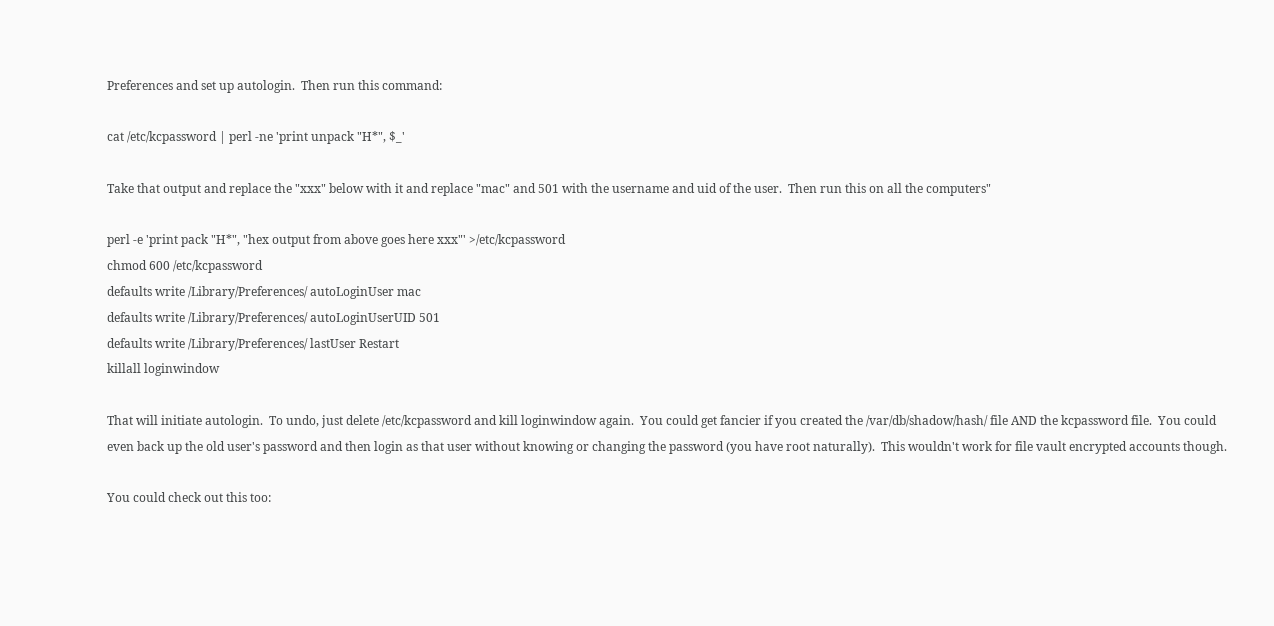Preferences and set up autologin.  Then run this command:

cat /etc/kcpassword | perl -ne 'print unpack "H*", $_'

Take that output and replace the "xxx" below with it and replace "mac" and 501 with the username and uid of the user.  Then run this on all the computers"

perl -e 'print pack "H*", "hex output from above goes here xxx"' >/etc/kcpassword
chmod 600 /etc/kcpassword
defaults write /Library/Preferences/ autoLoginUser mac
defaults write /Library/Preferences/ autoLoginUserUID 501
defaults write /Library/Preferences/ lastUser Restart
killall loginwindow

That will initiate autologin.  To undo, just delete /etc/kcpassword and kill loginwindow again.  You could get fancier if you created the /var/db/shadow/hash/ file AND the kcpassword file.  You could even back up the old user's password and then login as that user without knowing or changing the password (you have root naturally).  This wouldn't work for file vault encrypted accounts though.

You could check out this too: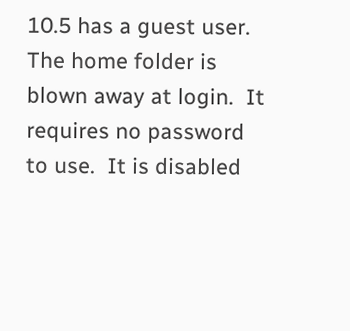10.5 has a guest user.  The home folder is blown away at login.  It requires no password to use.  It is disabled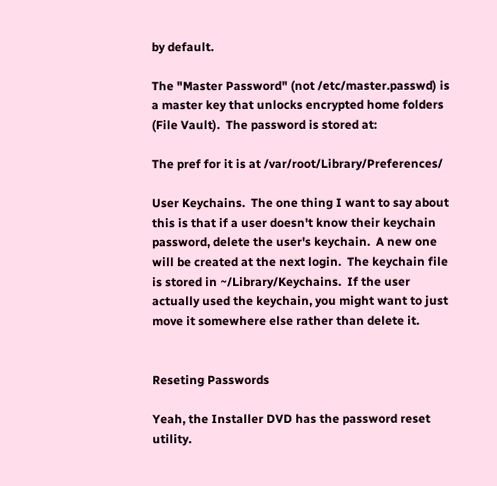by default.

The "Master Password" (not /etc/master.passwd) is a master key that unlocks encrypted home folders (File Vault).  The password is stored at:

The pref for it is at /var/root/Library/Preferences/

User Keychains.  The one thing I want to say about this is that if a user doesn't know their keychain password, delete the user's keychain.  A new one will be created at the next login.  The keychain file is stored in ~/Library/Keychains.  If the user actually used the keychain, you might want to just move it somewhere else rather than delete it.


Reseting Passwords

Yeah, the Installer DVD has the password reset utility.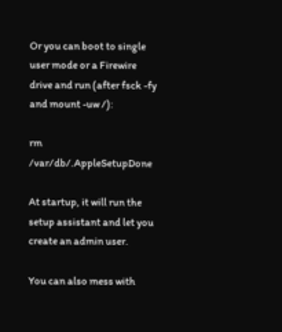Or you can boot to single user mode or a Firewire drive and run (after fsck -fy and mount -uw /):

rm /var/db/.AppleSetupDone

At startup, it will run the setup assistant and let you create an admin user.

You can also mess with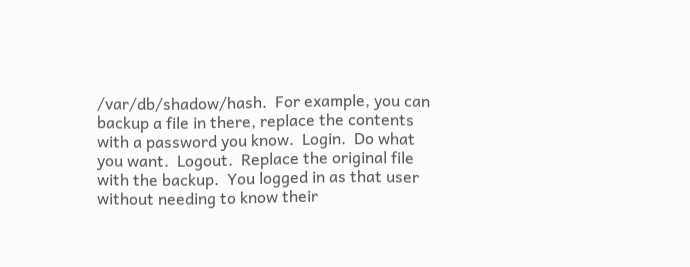/var/db/shadow/hash.  For example, you can backup a file in there, replace the contents with a password you know.  Login.  Do what you want.  Logout.  Replace the original file with the backup.  You logged in as that user without needing to know their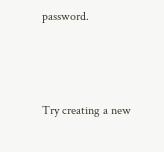password.



Try creating a new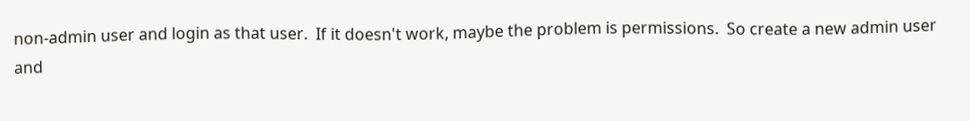non-admin user and login as that user.  If it doesn't work, maybe the problem is permissions.  So create a new admin user and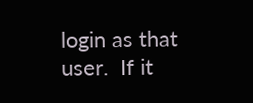login as that user.  If it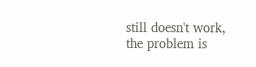still doesn't work, the problem is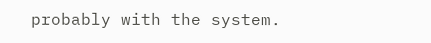probably with the system.